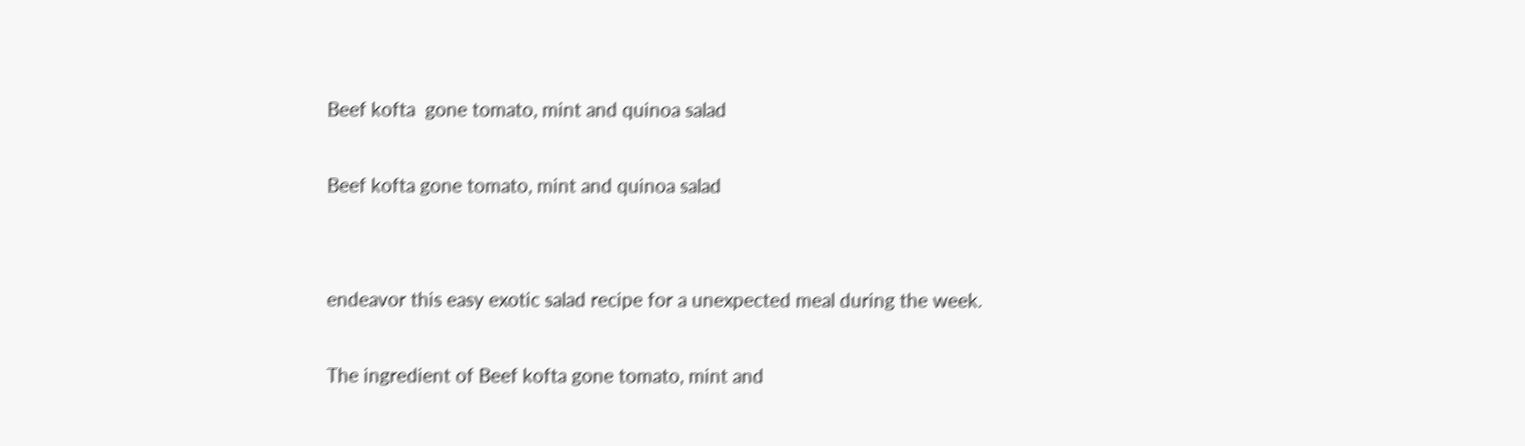Beef kofta  gone tomato, mint and quinoa salad

Beef kofta gone tomato, mint and quinoa salad


endeavor this easy exotic salad recipe for a unexpected meal during the week.

The ingredient of Beef kofta gone tomato, mint and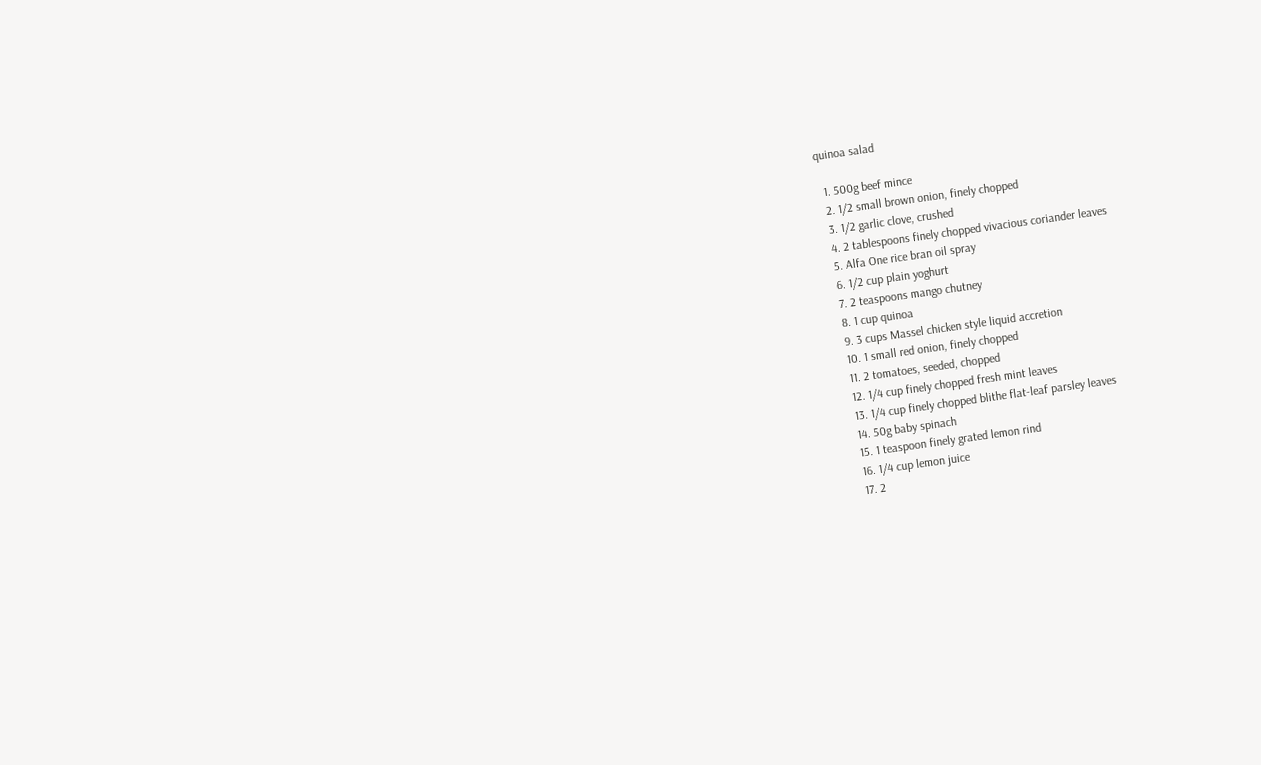quinoa salad

  1. 500g beef mince
  2. 1/2 small brown onion, finely chopped
  3. 1/2 garlic clove, crushed
  4. 2 tablespoons finely chopped vivacious coriander leaves
  5. Alfa One rice bran oil spray
  6. 1/2 cup plain yoghurt
  7. 2 teaspoons mango chutney
  8. 1 cup quinoa
  9. 3 cups Massel chicken style liquid accretion
  10. 1 small red onion, finely chopped
  11. 2 tomatoes, seeded, chopped
  12. 1/4 cup finely chopped fresh mint leaves
  13. 1/4 cup finely chopped blithe flat-leaf parsley leaves
  14. 50g baby spinach
  15. 1 teaspoon finely grated lemon rind
  16. 1/4 cup lemon juice
  17. 2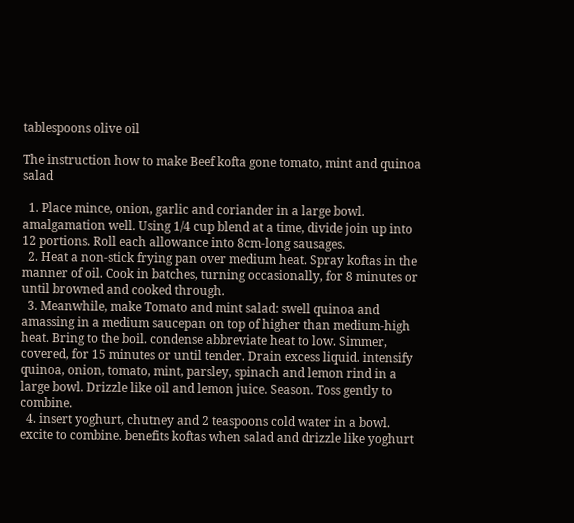tablespoons olive oil

The instruction how to make Beef kofta gone tomato, mint and quinoa salad

  1. Place mince, onion, garlic and coriander in a large bowl. amalgamation well. Using 1/4 cup blend at a time, divide join up into 12 portions. Roll each allowance into 8cm-long sausages.
  2. Heat a non-stick frying pan over medium heat. Spray koftas in the manner of oil. Cook in batches, turning occasionally, for 8 minutes or until browned and cooked through.
  3. Meanwhile, make Tomato and mint salad: swell quinoa and amassing in a medium saucepan on top of higher than medium-high heat. Bring to the boil. condense abbreviate heat to low. Simmer, covered, for 15 minutes or until tender. Drain excess liquid. intensify quinoa, onion, tomato, mint, parsley, spinach and lemon rind in a large bowl. Drizzle like oil and lemon juice. Season. Toss gently to combine.
  4. insert yoghurt, chutney and 2 teaspoons cold water in a bowl. excite to combine. benefits koftas when salad and drizzle like yoghurt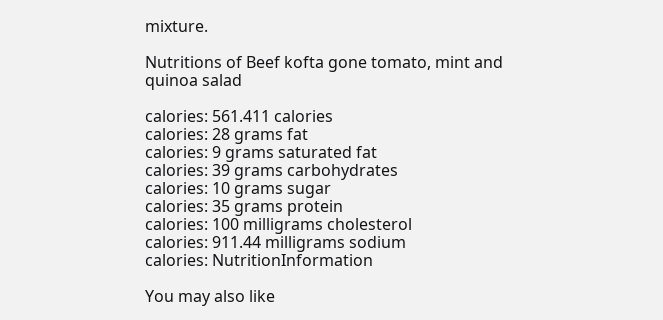mixture.

Nutritions of Beef kofta gone tomato, mint and quinoa salad

calories: 561.411 calories
calories: 28 grams fat
calories: 9 grams saturated fat
calories: 39 grams carbohydrates
calories: 10 grams sugar
calories: 35 grams protein
calories: 100 milligrams cholesterol
calories: 911.44 milligrams sodium
calories: NutritionInformation

You may also like